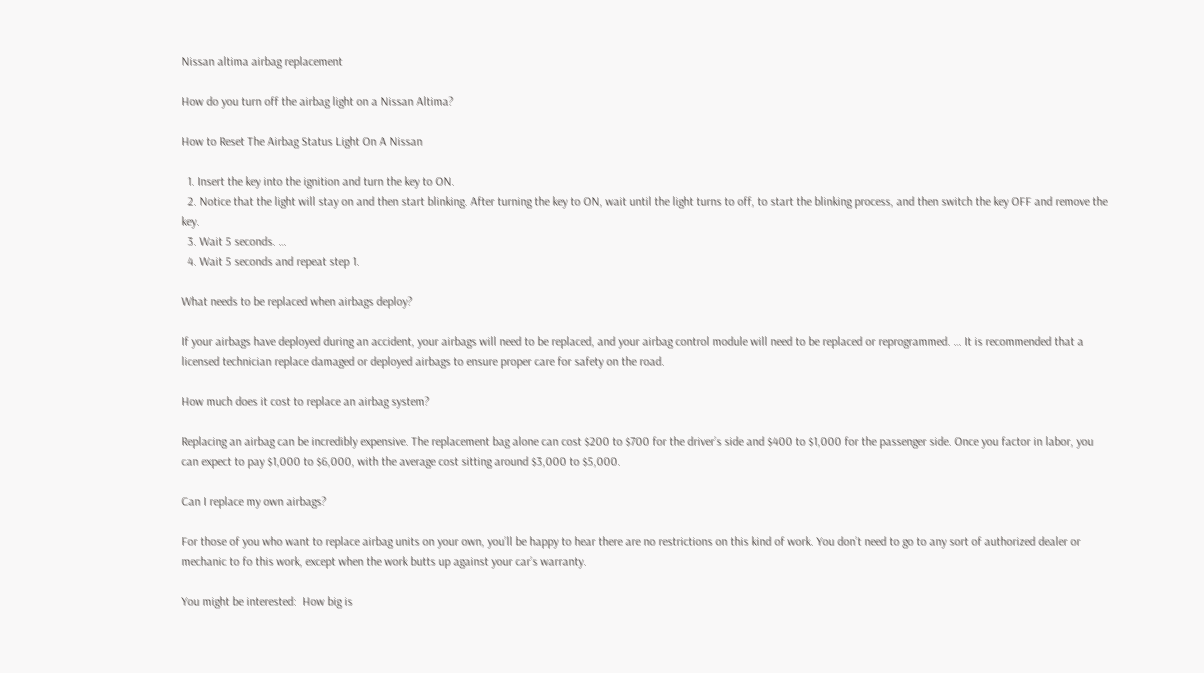Nissan altima airbag replacement

How do you turn off the airbag light on a Nissan Altima?

How to Reset The Airbag Status Light On A Nissan

  1. Insert the key into the ignition and turn the key to ON.
  2. Notice that the light will stay on and then start blinking. After turning the key to ON, wait until the light turns to off, to start the blinking process, and then switch the key OFF and remove the key.
  3. Wait 5 seconds. …
  4. Wait 5 seconds and repeat step 1.

What needs to be replaced when airbags deploy?

If your airbags have deployed during an accident, your airbags will need to be replaced, and your airbag control module will need to be replaced or reprogrammed. … It is recommended that a licensed technician replace damaged or deployed airbags to ensure proper care for safety on the road.

How much does it cost to replace an airbag system?

Replacing an airbag can be incredibly expensive. The replacement bag alone can cost $200 to $700 for the driver’s side and $400 to $1,000 for the passenger side. Once you factor in labor, you can expect to pay $1,000 to $6,000, with the average cost sitting around $3,000 to $5,000.

Can I replace my own airbags?

For those of you who want to replace airbag units on your own, you’ll be happy to hear there are no restrictions on this kind of work. You don’t need to go to any sort of authorized dealer or mechanic to fo this work, except when the work butts up against your car’s warranty.

You might be interested:  How big is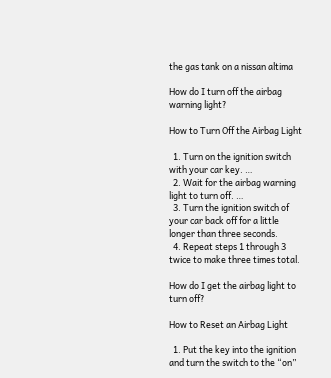the gas tank on a nissan altima

How do I turn off the airbag warning light?

How to Turn Off the Airbag Light

  1. Turn on the ignition switch with your car key. …
  2. Wait for the airbag warning light to turn off. …
  3. Turn the ignition switch of your car back off for a little longer than three seconds.
  4. Repeat steps 1 through 3 twice to make three times total.

How do I get the airbag light to turn off?

How to Reset an Airbag Light

  1. Put the key into the ignition and turn the switch to the “on”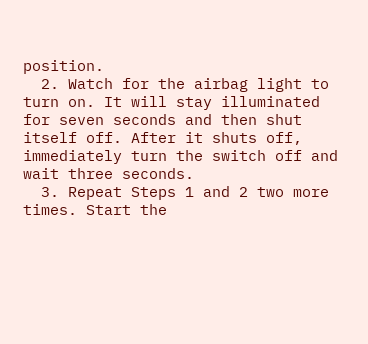position.
  2. Watch for the airbag light to turn on. It will stay illuminated for seven seconds and then shut itself off. After it shuts off, immediately turn the switch off and wait three seconds.
  3. Repeat Steps 1 and 2 two more times. Start the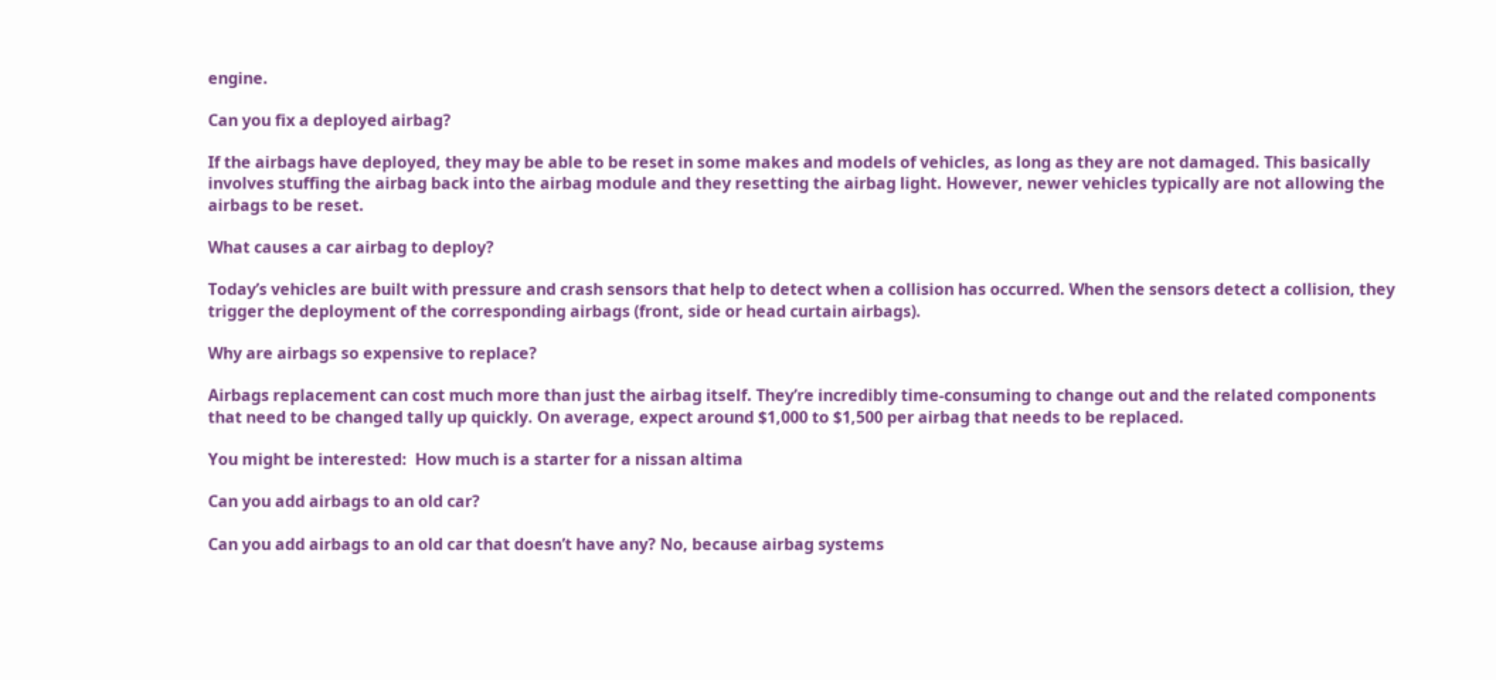engine.

Can you fix a deployed airbag?

If the airbags have deployed, they may be able to be reset in some makes and models of vehicles, as long as they are not damaged. This basically involves stuffing the airbag back into the airbag module and they resetting the airbag light. However, newer vehicles typically are not allowing the airbags to be reset.

What causes a car airbag to deploy?

Today’s vehicles are built with pressure and crash sensors that help to detect when a collision has occurred. When the sensors detect a collision, they trigger the deployment of the corresponding airbags (front, side or head curtain airbags).

Why are airbags so expensive to replace?

Airbags replacement can cost much more than just the airbag itself. They’re incredibly time-consuming to change out and the related components that need to be changed tally up quickly. On average, expect around $1,000 to $1,500 per airbag that needs to be replaced.

You might be interested:  How much is a starter for a nissan altima

Can you add airbags to an old car?

Can you add airbags to an old car that doesn’t have any? No, because airbag systems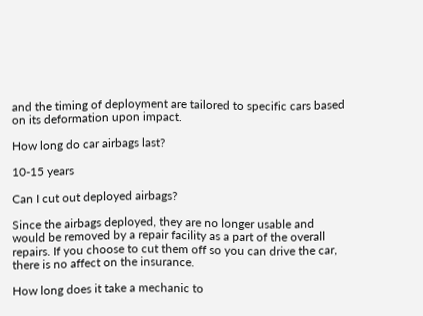and the timing of deployment are tailored to specific cars based on its deformation upon impact.

How long do car airbags last?

10-15 years

Can I cut out deployed airbags?

Since the airbags deployed, they are no longer usable and would be removed by a repair facility as a part of the overall repairs. If you choose to cut them off so you can drive the car, there is no affect on the insurance.

How long does it take a mechanic to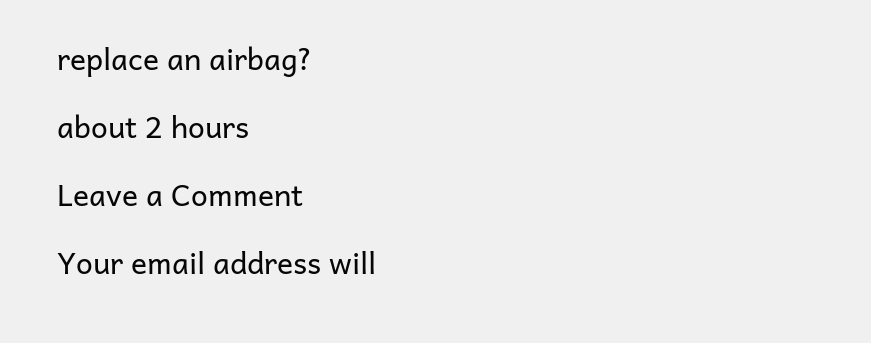replace an airbag?

about 2 hours

Leave a Comment

Your email address will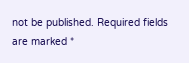not be published. Required fields are marked *